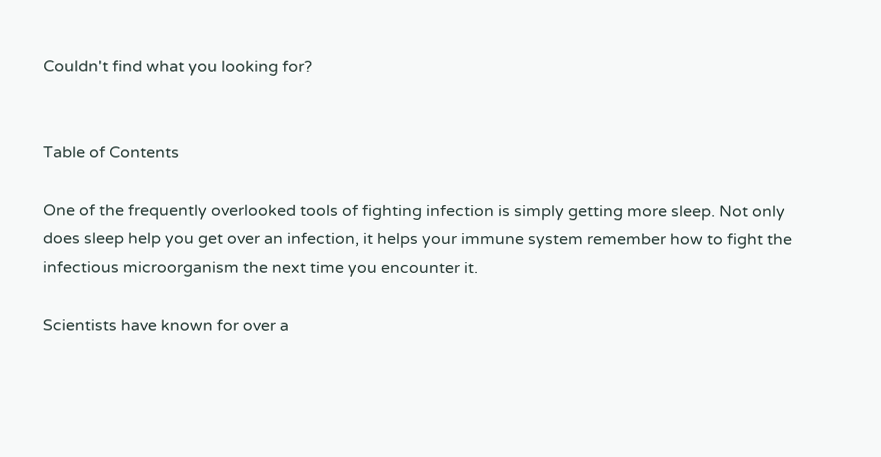Couldn't find what you looking for?


Table of Contents

One of the frequently overlooked tools of fighting infection is simply getting more sleep. Not only does sleep help you get over an infection, it helps your immune system remember how to fight the infectious microorganism the next time you encounter it.

Scientists have known for over a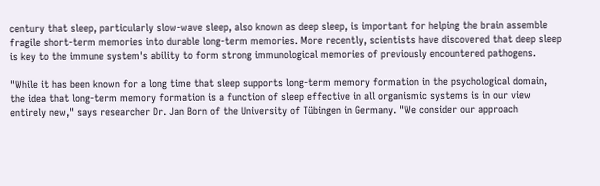century that sleep, particularly slow-wave sleep, also known as deep sleep, is important for helping the brain assemble fragile short-term memories into durable long-term memories. More recently, scientists have discovered that deep sleep is key to the immune system's ability to form strong immunological memories of previously encountered pathogens.

"While it has been known for a long time that sleep supports long-term memory formation in the psychological domain, the idea that long-term memory formation is a function of sleep effective in all organismic systems is in our view entirely new," says researcher Dr. Jan Born of the University of Tübingen in Germany. "We consider our approach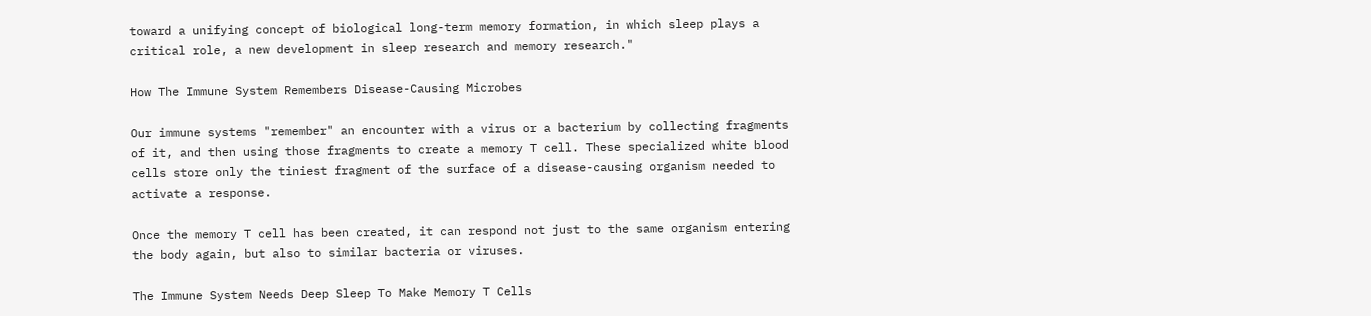toward a unifying concept of biological long-term memory formation, in which sleep plays a critical role, a new development in sleep research and memory research."

How The Immune System Remembers Disease-Causing Microbes

Our immune systems "remember" an encounter with a virus or a bacterium by collecting fragments of it, and then using those fragments to create a memory T cell. These specialized white blood cells store only the tiniest fragment of the surface of a disease-causing organism needed to activate a response.

Once the memory T cell has been created, it can respond not just to the same organism entering the body again, but also to similar bacteria or viruses.

The Immune System Needs Deep Sleep To Make Memory T Cells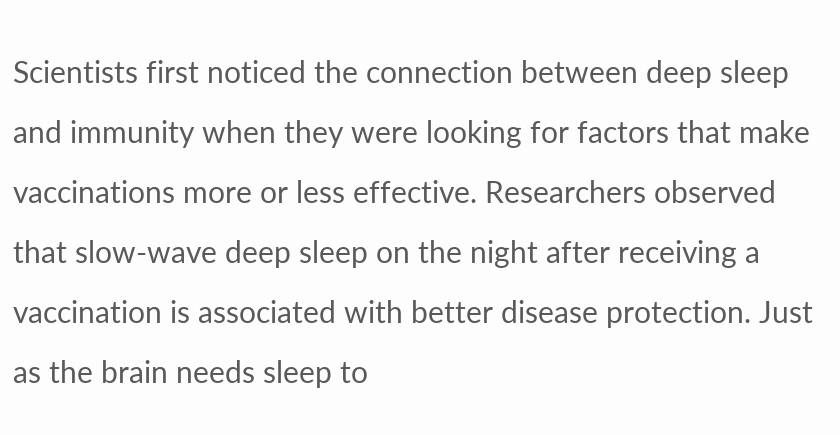Scientists first noticed the connection between deep sleep and immunity when they were looking for factors that make vaccinations more or less effective. Researchers observed that slow-wave deep sleep on the night after receiving a vaccination is associated with better disease protection. Just as the brain needs sleep to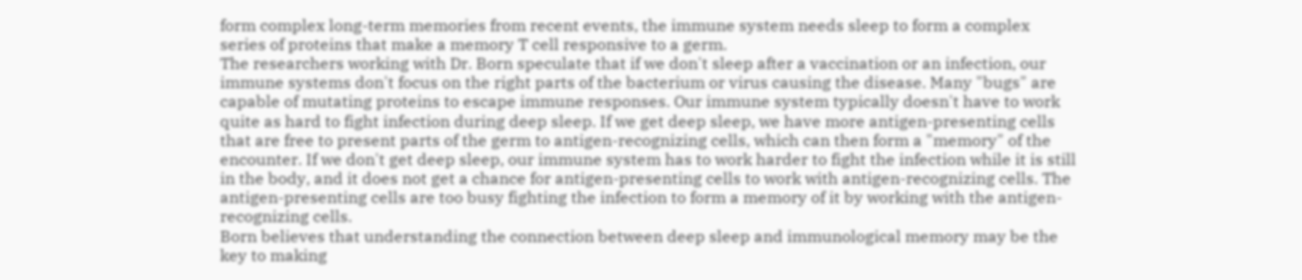form complex long-term memories from recent events, the immune system needs sleep to form a complex series of proteins that make a memory T cell responsive to a germ.
The researchers working with Dr. Born speculate that if we don't sleep after a vaccination or an infection, our immune systems don't focus on the right parts of the bacterium or virus causing the disease. Many "bugs" are capable of mutating proteins to escape immune responses. Our immune system typically doesn't have to work quite as hard to fight infection during deep sleep. If we get deep sleep, we have more antigen-presenting cells that are free to present parts of the germ to antigen-recognizing cells, which can then form a "memory" of the encounter. If we don't get deep sleep, our immune system has to work harder to fight the infection while it is still in the body, and it does not get a chance for antigen-presenting cells to work with antigen-recognizing cells. The antigen-presenting cells are too busy fighting the infection to form a memory of it by working with the antigen-recognizing cells.
Born believes that understanding the connection between deep sleep and immunological memory may be the key to making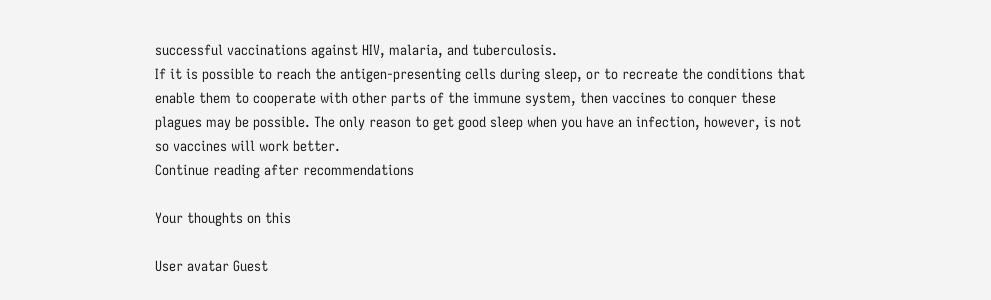successful vaccinations against HIV, malaria, and tuberculosis.
If it is possible to reach the antigen-presenting cells during sleep, or to recreate the conditions that enable them to cooperate with other parts of the immune system, then vaccines to conquer these plagues may be possible. The only reason to get good sleep when you have an infection, however, is not so vaccines will work better.
Continue reading after recommendations

Your thoughts on this

User avatar Guest